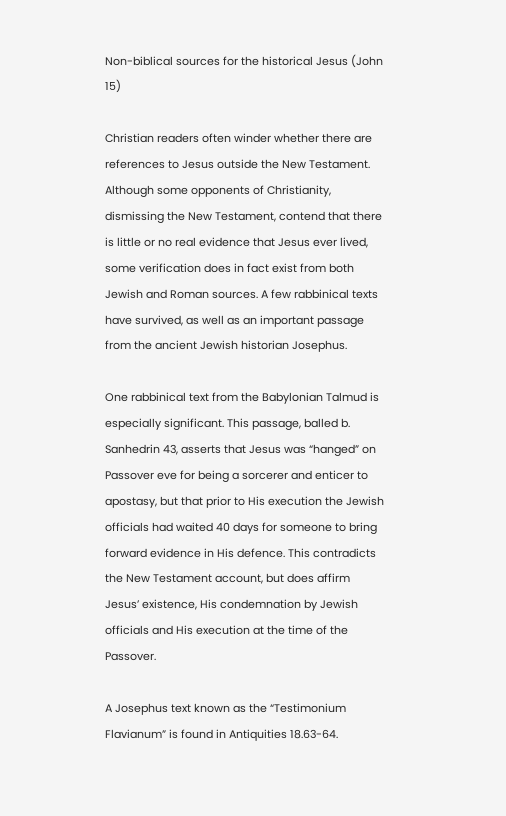Non-biblical sources for the historical Jesus (John 15)

Christian readers often winder whether there are references to Jesus outside the New Testament. Although some opponents of Christianity, dismissing the New Testament, contend that there is little or no real evidence that Jesus ever lived, some verification does in fact exist from both Jewish and Roman sources. A few rabbinical texts have survived, as well as an important passage from the ancient Jewish historian Josephus.

One rabbinical text from the Babylonian Talmud is especially significant. This passage, balled b. Sanhedrin 43, asserts that Jesus was “hanged” on Passover eve for being a sorcerer and enticer to apostasy, but that prior to His execution the Jewish officials had waited 40 days for someone to bring forward evidence in His defence. This contradicts the New Testament account, but does affirm Jesus’ existence, His condemnation by Jewish officials and His execution at the time of the Passover.

A Josephus text known as the “Testimonium Flavianum” is found in Antiquities 18.63-64.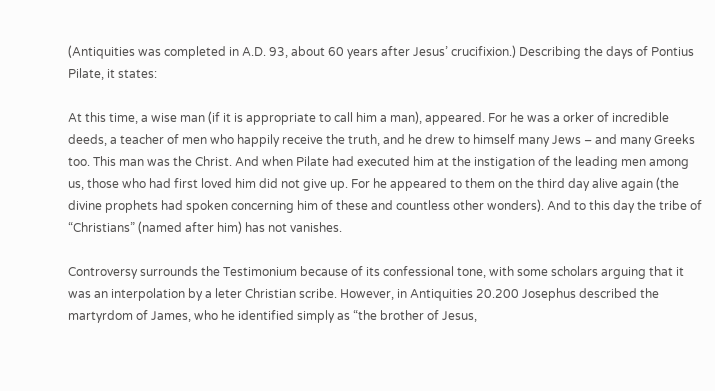(Antiquities was completed in A.D. 93, about 60 years after Jesus’ crucifixion.) Describing the days of Pontius Pilate, it states:

At this time, a wise man (if it is appropriate to call him a man), appeared. For he was a orker of incredible deeds, a teacher of men who happily receive the truth, and he drew to himself many Jews – and many Greeks too. This man was the Christ. And when Pilate had executed him at the instigation of the leading men among us, those who had first loved him did not give up. For he appeared to them on the third day alive again (the divine prophets had spoken concerning him of these and countless other wonders). And to this day the tribe of “Christians” (named after him) has not vanishes.

Controversy surrounds the Testimonium because of its confessional tone, with some scholars arguing that it was an interpolation by a leter Christian scribe. However, in Antiquities 20.200 Josephus described the martyrdom of James, who he identified simply as “the brother of Jesus,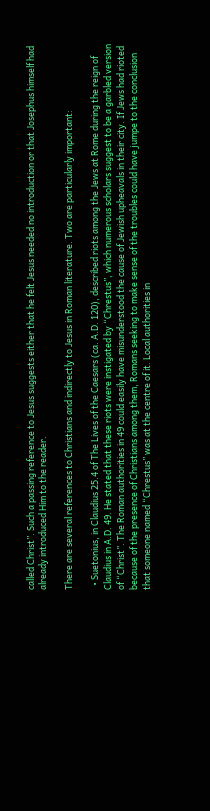called Christ”. Such a passing reference to Jesus suggests either that he felt Jesus needed no introduction or that Josephus himself had already introduced Him to the reader.

There are several references to Christians and indirectly to Jesus in Roman literature. Two are particularly important:

  • Suetonius, in Claudius 25.4 of The Lives of the Caesars (ca. A.D. 120), described riots among the Jews at Rome during the reign of Claudius in A.D. 49. He stated that these riots were instigated by “Chrestus”, which numerous scholars suggest to be a garbled version of “Christ”. The Roman authorities in 49 could easily have misunderstood the cause of Jewish upheavals in their city. If Jews had rioted because of the presence of Christians among them, Romans seeking to make sense of the troubles could have jumpe to the conclusion that someone named “Chrestus” was at the centre of it. Local authorities in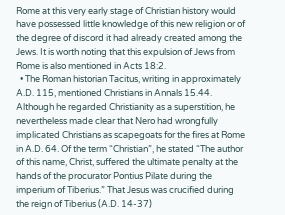Rome at this very early stage of Christian history would have possessed little knowledge of this new religion or of the degree of discord it had already created among the Jews. It is worth noting that this expulsion of Jews from Rome is also mentioned in Acts 18:2.
  • The Roman historian Tacitus, writing in approximately A.D. 115, mentioned Christians in Annals 15.44. Although he regarded Christianity as a superstition, he nevertheless made clear that Nero had wrongfully implicated Christians as scapegoats for the fires at Rome in A.D. 64. Of the term “Christian”, he stated “The author of this name, Christ, suffered the ultimate penalty at the hands of the procurator Pontius Pilate during the imperium of Tiberius.” That Jesus was crucified during the reign of Tiberius (A.D. 14-37)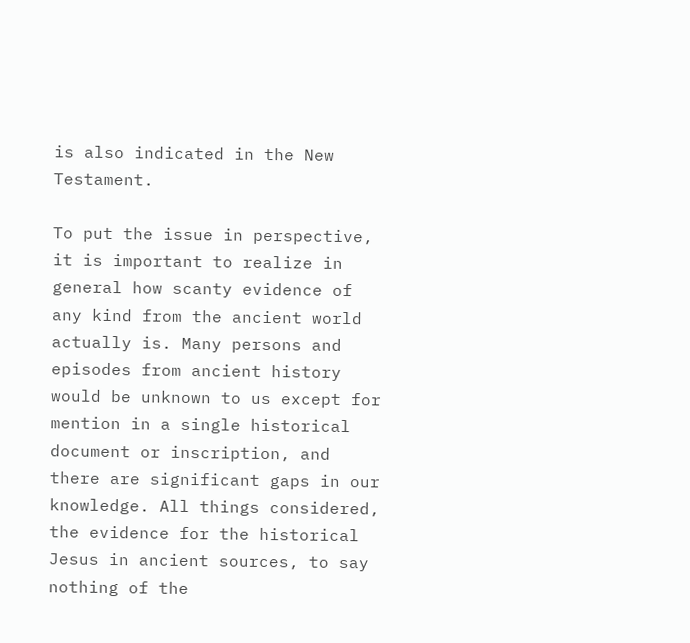is also indicated in the New Testament.

To put the issue in perspective, it is important to realize in general how scanty evidence of any kind from the ancient world actually is. Many persons and episodes from ancient history would be unknown to us except for mention in a single historical document or inscription, and there are significant gaps in our knowledge. All things considered, the evidence for the historical Jesus in ancient sources, to say nothing of the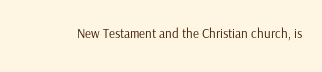New Testament and the Christian church, is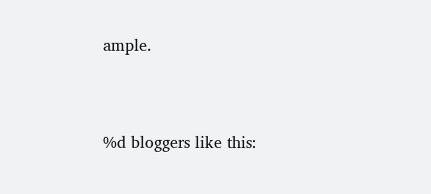ample.


%d bloggers like this: